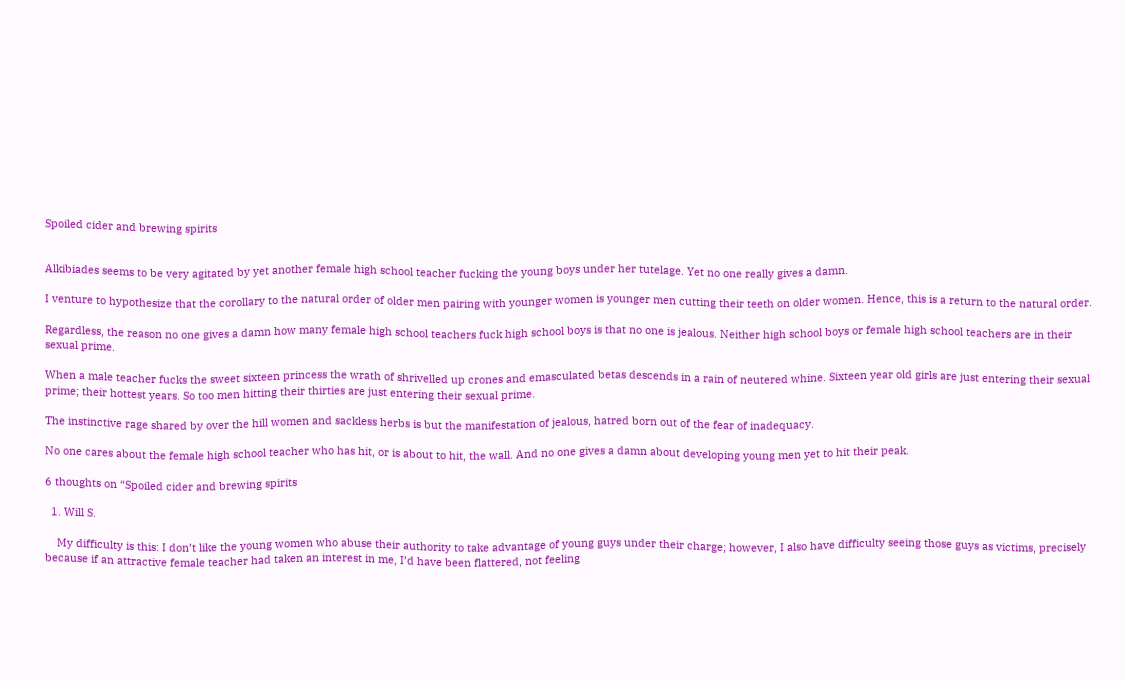Spoiled cider and brewing spirits


Alkibiades seems to be very agitated by yet another female high school teacher fucking the young boys under her tutelage. Yet no one really gives a damn.

I venture to hypothesize that the corollary to the natural order of older men pairing with younger women is younger men cutting their teeth on older women. Hence, this is a return to the natural order.

Regardless, the reason no one gives a damn how many female high school teachers fuck high school boys is that no one is jealous. Neither high school boys or female high school teachers are in their sexual prime.

When a male teacher fucks the sweet sixteen princess the wrath of shrivelled up crones and emasculated betas descends in a rain of neutered whine. Sixteen year old girls are just entering their sexual prime; their hottest years. So too men hitting their thirties are just entering their sexual prime.

The instinctive rage shared by over the hill women and sackless herbs is but the manifestation of jealous, hatred born out of the fear of inadequacy.

No one cares about the female high school teacher who has hit, or is about to hit, the wall. And no one gives a damn about developing young men yet to hit their peak.

6 thoughts on “Spoiled cider and brewing spirits

  1. Will S.

    My difficulty is this: I don’t like the young women who abuse their authority to take advantage of young guys under their charge; however, I also have difficulty seeing those guys as victims, precisely because if an attractive female teacher had taken an interest in me, I’d have been flattered, not feeling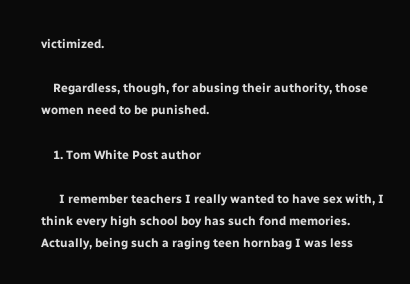victimized.

    Regardless, though, for abusing their authority, those women need to be punished.

    1. Tom White Post author

      I remember teachers I really wanted to have sex with, I think every high school boy has such fond memories. Actually, being such a raging teen hornbag I was less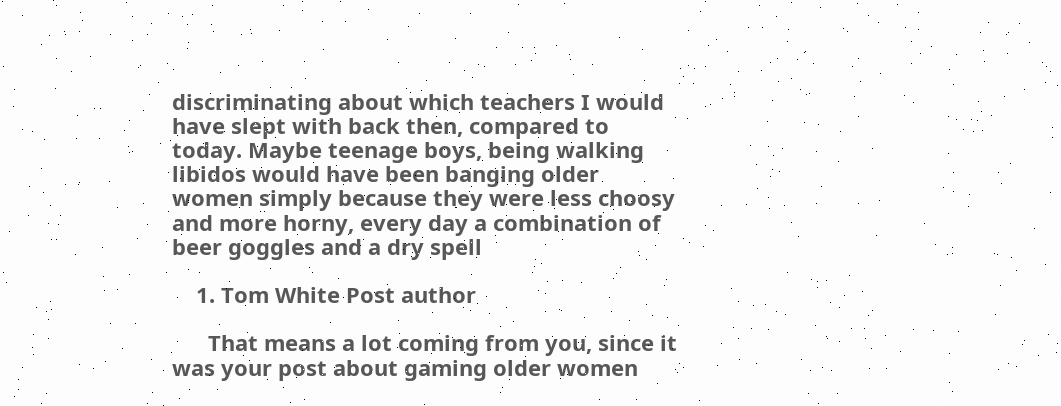discriminating about which teachers I would have slept with back then, compared to today. Maybe teenage boys, being walking libidos would have been banging older women simply because they were less choosy and more horny, every day a combination of beer goggles and a dry spell

    1. Tom White Post author

      That means a lot coming from you, since it was your post about gaming older women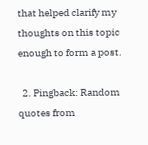that helped clarify my thoughts on this topic enough to form a post.

  2. Pingback: Random quotes from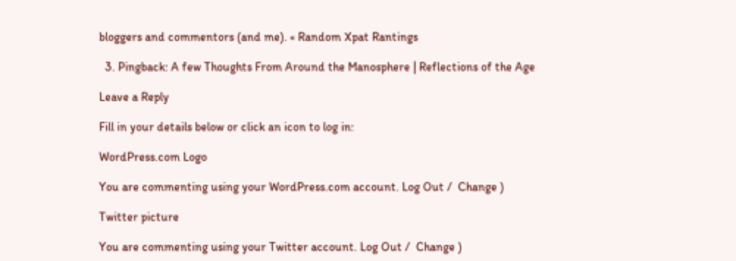bloggers and commentors (and me). « Random Xpat Rantings

  3. Pingback: A few Thoughts From Around the Manosphere | Reflections of the Age

Leave a Reply

Fill in your details below or click an icon to log in:

WordPress.com Logo

You are commenting using your WordPress.com account. Log Out /  Change )

Twitter picture

You are commenting using your Twitter account. Log Out /  Change )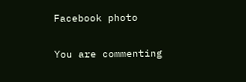Facebook photo

You are commenting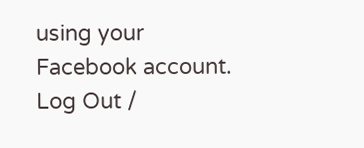using your Facebook account. Log Out /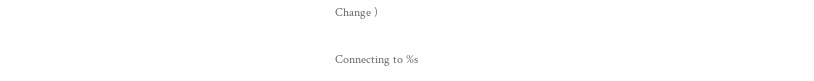Change )

Connecting to %s